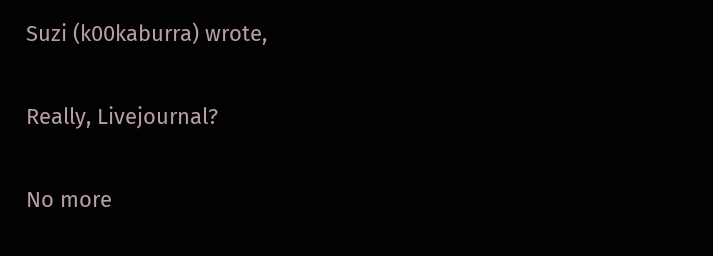Suzi (k00kaburra) wrote,

Really, Livejournal?

No more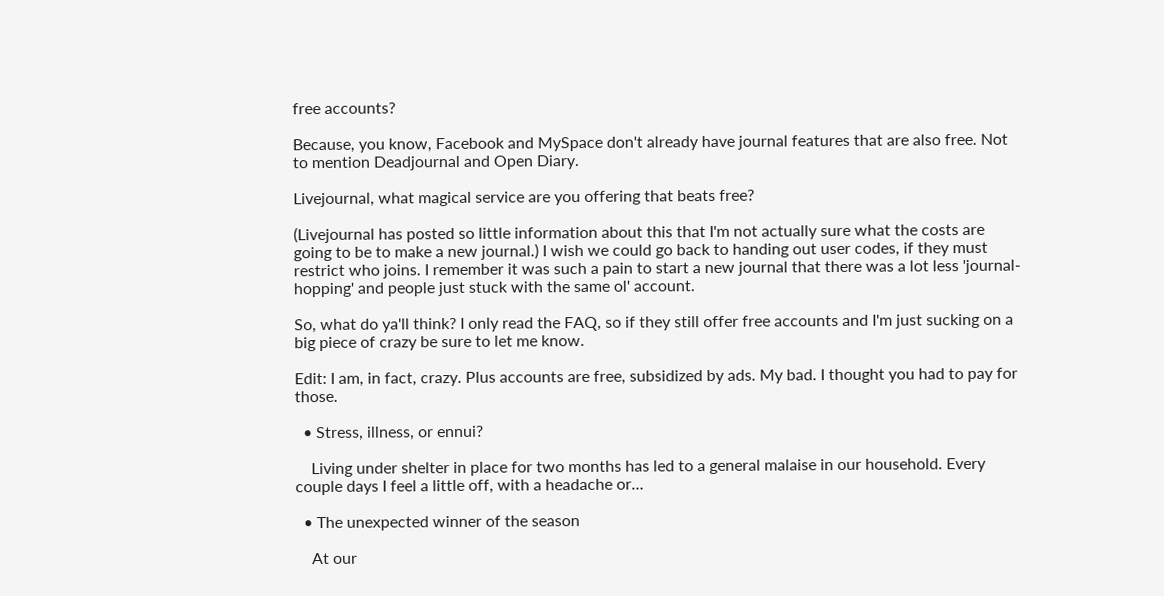free accounts?

Because, you know, Facebook and MySpace don't already have journal features that are also free. Not to mention Deadjournal and Open Diary.

Livejournal, what magical service are you offering that beats free?

(Livejournal has posted so little information about this that I'm not actually sure what the costs are going to be to make a new journal.) I wish we could go back to handing out user codes, if they must restrict who joins. I remember it was such a pain to start a new journal that there was a lot less 'journal-hopping' and people just stuck with the same ol' account.

So, what do ya'll think? I only read the FAQ, so if they still offer free accounts and I'm just sucking on a big piece of crazy be sure to let me know.

Edit: I am, in fact, crazy. Plus accounts are free, subsidized by ads. My bad. I thought you had to pay for those.

  • Stress, illness, or ennui?

    Living under shelter in place for two months has led to a general malaise in our household. Every couple days I feel a little off, with a headache or…

  • The unexpected winner of the season

    At our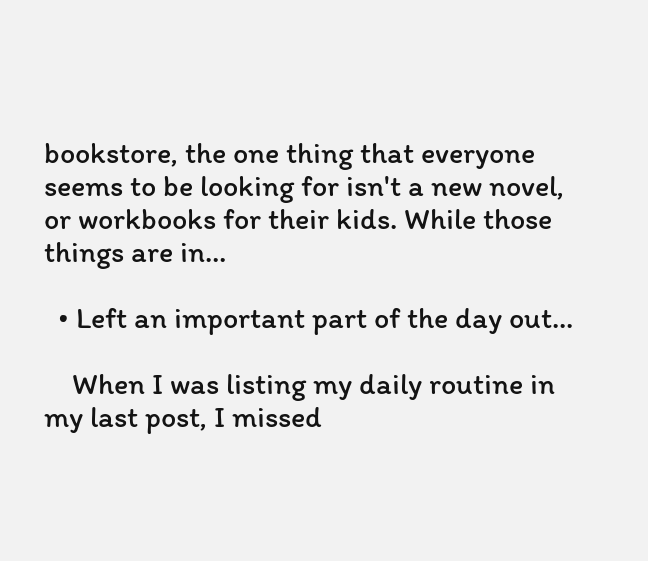bookstore, the one thing that everyone seems to be looking for isn't a new novel, or workbooks for their kids. While those things are in…

  • Left an important part of the day out...

    When I was listing my daily routine in my last post, I missed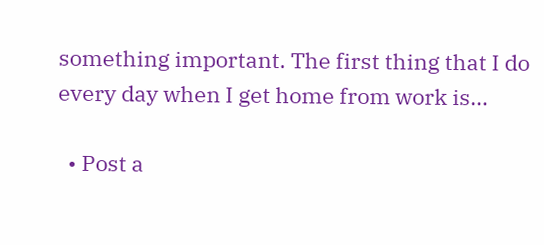something important. The first thing that I do every day when I get home from work is…

  • Post a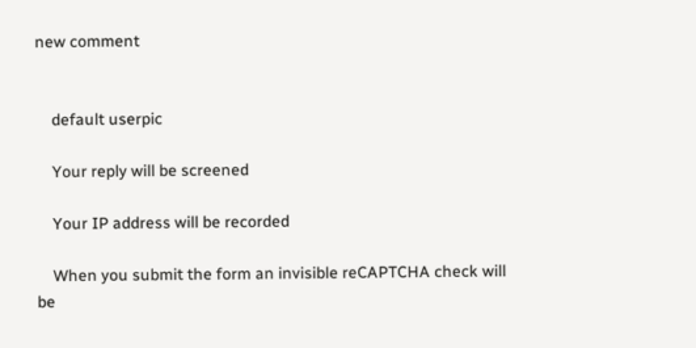new comment


    default userpic

    Your reply will be screened

    Your IP address will be recorded

    When you submit the form an invisible reCAPTCHA check will be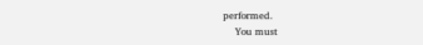performed.
    You must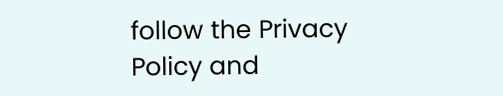follow the Privacy Policy and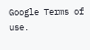Google Terms of use.